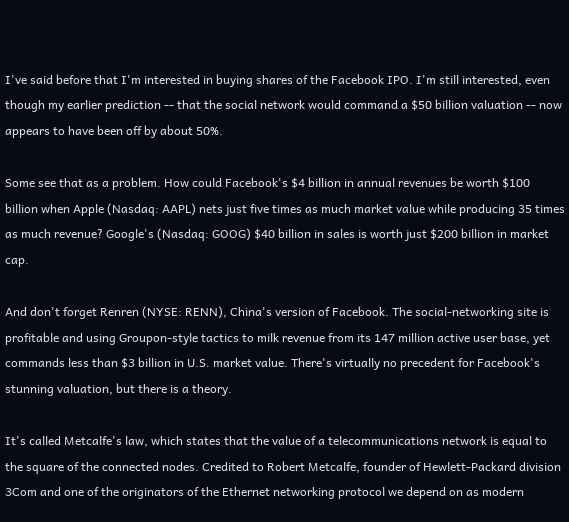I've said before that I'm interested in buying shares of the Facebook IPO. I'm still interested, even though my earlier prediction -- that the social network would command a $50 billion valuation -- now appears to have been off by about 50%.

Some see that as a problem. How could Facebook's $4 billion in annual revenues be worth $100 billion when Apple (Nasdaq: AAPL) nets just five times as much market value while producing 35 times as much revenue? Google's (Nasdaq: GOOG) $40 billion in sales is worth just $200 billion in market cap.

And don't forget Renren (NYSE: RENN), China's version of Facebook. The social-networking site is profitable and using Groupon-style tactics to milk revenue from its 147 million active user base, yet commands less than $3 billion in U.S. market value. There's virtually no precedent for Facebook's stunning valuation, but there is a theory.

It's called Metcalfe's law, which states that the value of a telecommunications network is equal to the square of the connected nodes. Credited to Robert Metcalfe, founder of Hewlett-Packard division 3Com and one of the originators of the Ethernet networking protocol we depend on as modern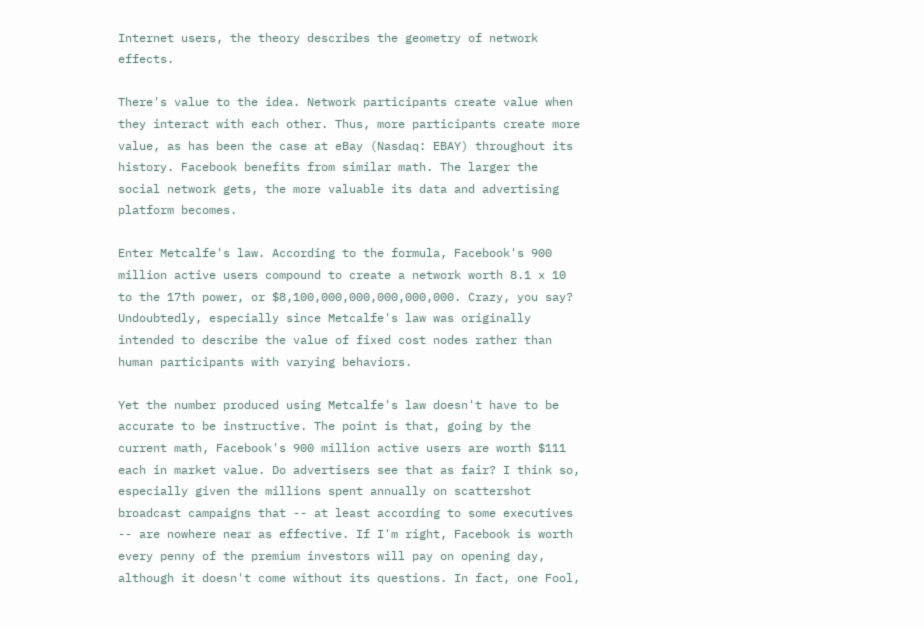Internet users, the theory describes the geometry of network effects.

There's value to the idea. Network participants create value when they interact with each other. Thus, more participants create more value, as has been the case at eBay (Nasdaq: EBAY) throughout its history. Facebook benefits from similar math. The larger the social network gets, the more valuable its data and advertising platform becomes.

Enter Metcalfe's law. According to the formula, Facebook's 900 million active users compound to create a network worth 8.1 x 10 to the 17th power, or $8,100,000,000,000,000,000. Crazy, you say? Undoubtedly, especially since Metcalfe's law was originally intended to describe the value of fixed cost nodes rather than human participants with varying behaviors.

Yet the number produced using Metcalfe's law doesn't have to be accurate to be instructive. The point is that, going by the current math, Facebook's 900 million active users are worth $111 each in market value. Do advertisers see that as fair? I think so, especially given the millions spent annually on scattershot broadcast campaigns that -- at least according to some executives -- are nowhere near as effective. If I'm right, Facebook is worth every penny of the premium investors will pay on opening day, although it doesn't come without its questions. In fact, one Fool,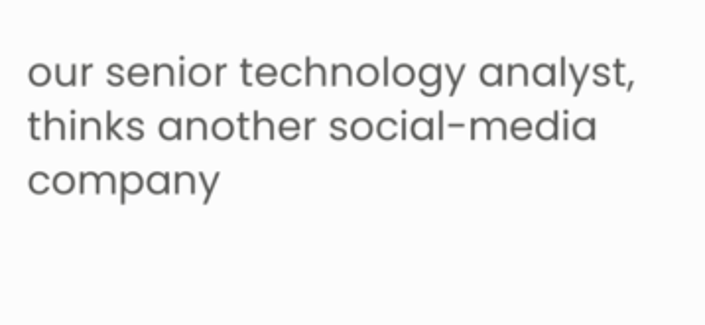our senior technology analyst, thinks another social-media company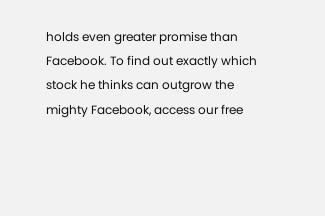holds even greater promise than Facebook. To find out exactly which stock he thinks can outgrow the mighty Facebook, access our free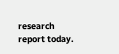research report today.